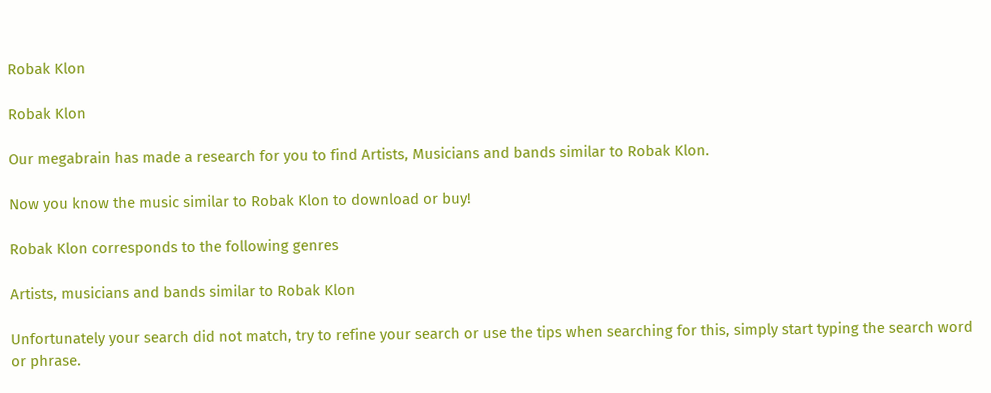Robak Klon

Robak Klon

Our megabrain has made a research for you to find Artists, Musicians and bands similar to Robak Klon.

Now you know the music similar to Robak Klon to download or buy!

Robak Klon corresponds to the following genres

Artists, musicians and bands similar to Robak Klon

Unfortunately your search did not match, try to refine your search or use the tips when searching for this, simply start typing the search word or phrase.